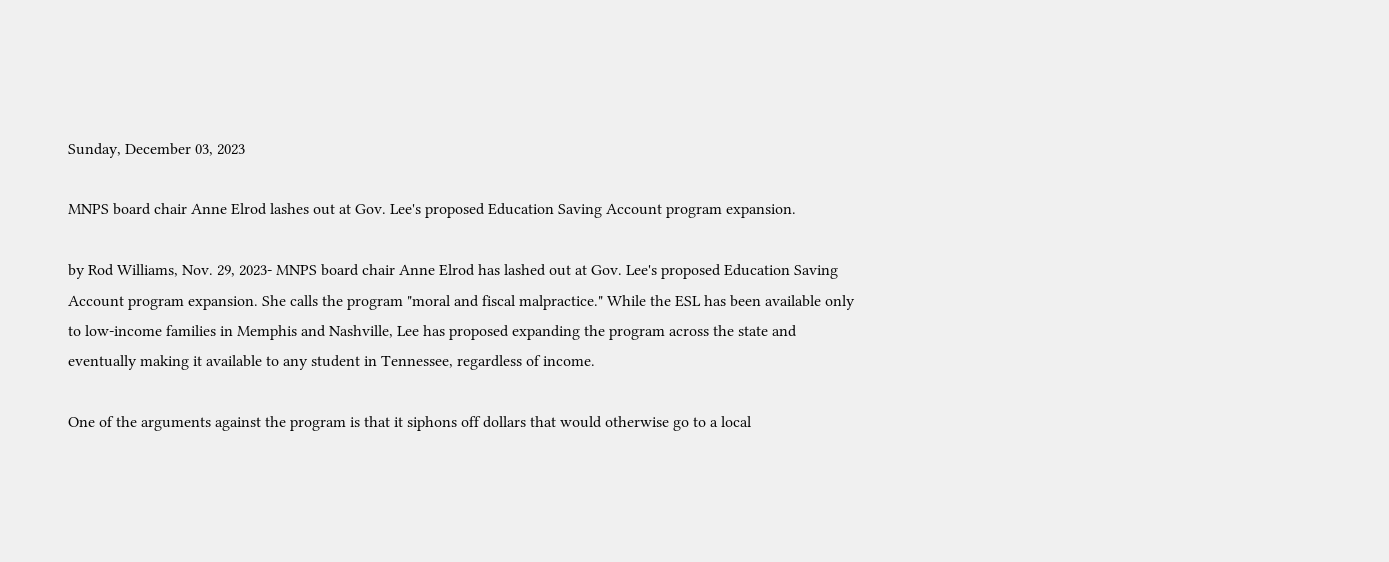Sunday, December 03, 2023

MNPS board chair Anne Elrod lashes out at Gov. Lee's proposed Education Saving Account program expansion.

by Rod Williams, Nov. 29, 2023- MNPS board chair Anne Elrod has lashed out at Gov. Lee's proposed Education Saving Account program expansion. She calls the program "moral and fiscal malpractice." While the ESL has been available only to low-income families in Memphis and Nashville, Lee has proposed expanding the program across the state and eventually making it available to any student in Tennessee, regardless of income.

One of the arguments against the program is that it siphons off dollars that would otherwise go to a local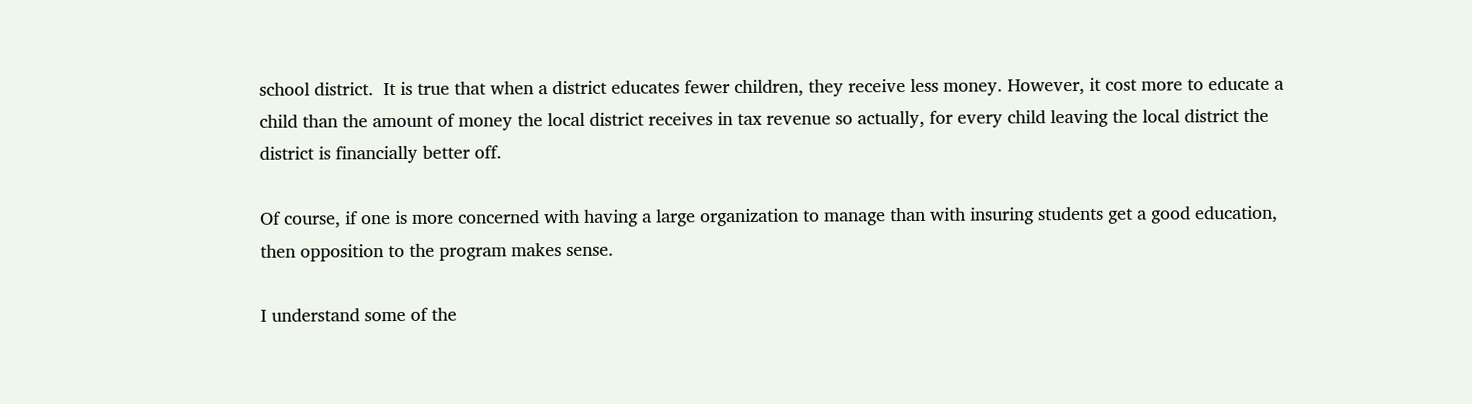school district.  It is true that when a district educates fewer children, they receive less money. However, it cost more to educate a child than the amount of money the local district receives in tax revenue so actually, for every child leaving the local district the district is financially better off.

Of course, if one is more concerned with having a large organization to manage than with insuring students get a good education, then opposition to the program makes sense.

I understand some of the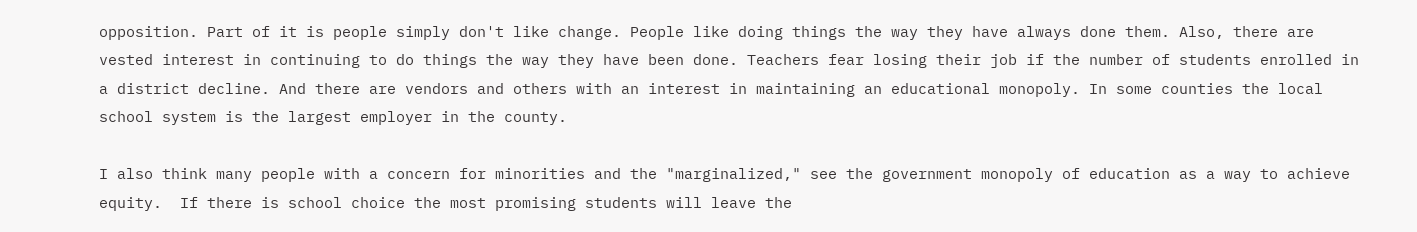opposition. Part of it is people simply don't like change. People like doing things the way they have always done them. Also, there are vested interest in continuing to do things the way they have been done. Teachers fear losing their job if the number of students enrolled in a district decline. And there are vendors and others with an interest in maintaining an educational monopoly. In some counties the local school system is the largest employer in the county.

I also think many people with a concern for minorities and the "marginalized," see the government monopoly of education as a way to achieve equity.  If there is school choice the most promising students will leave the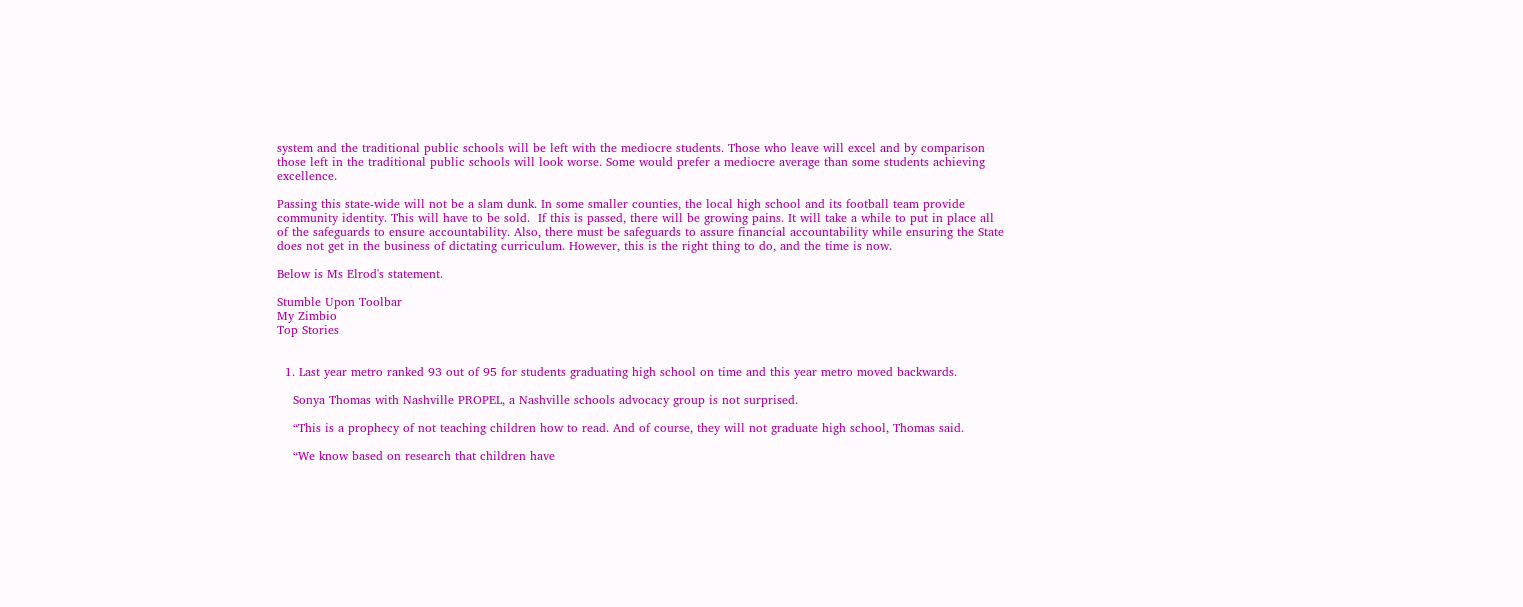system and the traditional public schools will be left with the mediocre students. Those who leave will excel and by comparison those left in the traditional public schools will look worse. Some would prefer a mediocre average than some students achieving excellence.

Passing this state-wide will not be a slam dunk. In some smaller counties, the local high school and its football team provide community identity. This will have to be sold.  If this is passed, there will be growing pains. It will take a while to put in place all of the safeguards to ensure accountability. Also, there must be safeguards to assure financial accountability while ensuring the State does not get in the business of dictating curriculum. However, this is the right thing to do, and the time is now.

Below is Ms Elrod's statement.

Stumble Upon Toolbar
My Zimbio
Top Stories


  1. Last year metro ranked 93 out of 95 for students graduating high school on time and this year metro moved backwards.

    Sonya Thomas with Nashville PROPEL, a Nashville schools advocacy group is not surprised.

    “This is a prophecy of not teaching children how to read. And of course, they will not graduate high school, Thomas said.

    “We know based on research that children have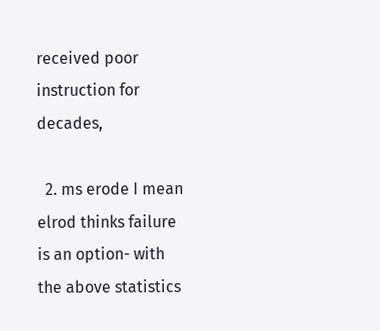received poor instruction for decades,

  2. ms erode I mean elrod thinks failure is an option- with the above statistics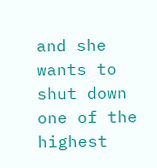and she wants to shut down one of the highest